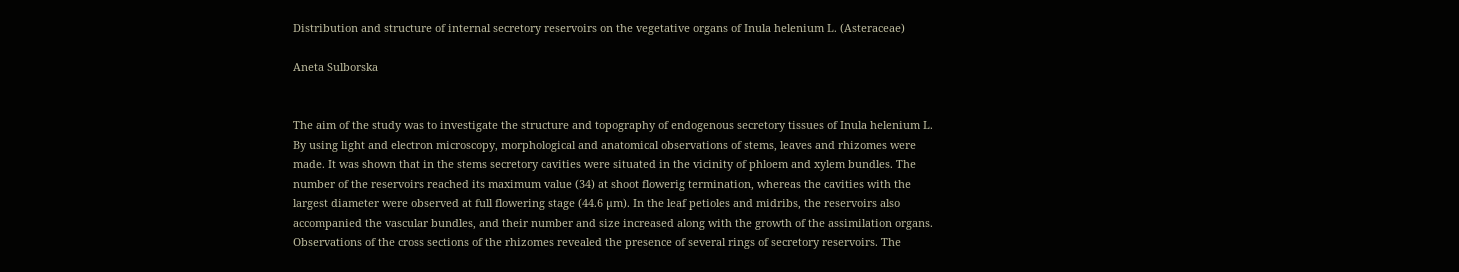Distribution and structure of internal secretory reservoirs on the vegetative organs of Inula helenium L. (Asteraceae)

Aneta Sulborska


The aim of the study was to investigate the structure and topography of endogenous secretory tissues of Inula helenium L. By using light and electron microscopy, morphological and anatomical observations of stems, leaves and rhizomes were made. It was shown that in the stems secretory cavities were situated in the vicinity of phloem and xylem bundles. The number of the reservoirs reached its maximum value (34) at shoot flowerig termination, whereas the cavities with the largest diameter were observed at full flowering stage (44.6 µm). In the leaf petioles and midribs, the reservoirs also accompanied the vascular bundles, and their number and size increased along with the growth of the assimilation organs. Observations of the cross sections of the rhizomes revealed the presence of several rings of secretory reservoirs. The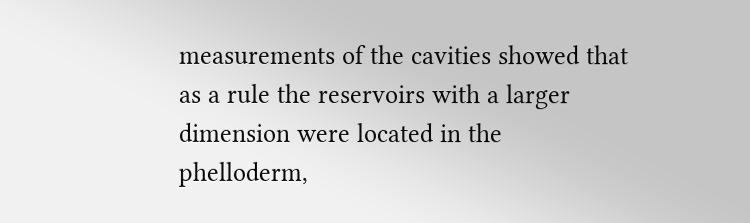measurements of the cavities showed that as a rule the reservoirs with a larger dimension were located in the phelloderm,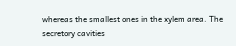whereas the smallest ones in the xylem area. The secretory cavities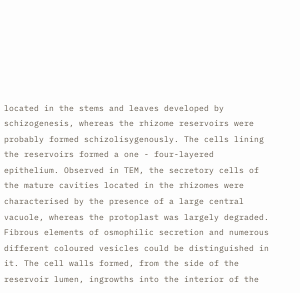located in the stems and leaves developed by schizogenesis, whereas the rhizome reservoirs were probably formed schizolisygenously. The cells lining the reservoirs formed a one - four-layered epithelium. Observed in TEM, the secretory cells of the mature cavities located in the rhizomes were characterised by the presence of a large central vacuole, whereas the protoplast was largely degraded. Fibrous elements of osmophilic secretion and numerous different coloured vesicles could be distinguished in it. The cell walls formed, from the side of the reservoir lumen, ingrowths into the interior of the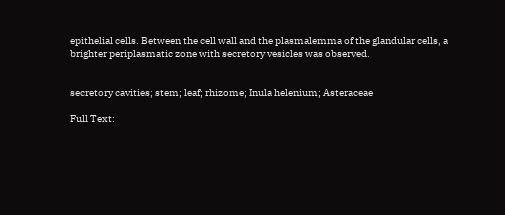epithelial cells. Between the cell wall and the plasmalemma of the glandular cells, a brighter periplasmatic zone with secretory vesicles was observed.


secretory cavities; stem; leaf; rhizome; Inula helenium; Asteraceae

Full Text: